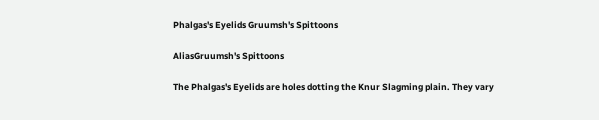Phalgas's Eyelids Gruumsh's Spittoons

AliasGruumsh's Spittoons

The Phalgas's Eyelids are holes dotting the Knur Slagming plain. They vary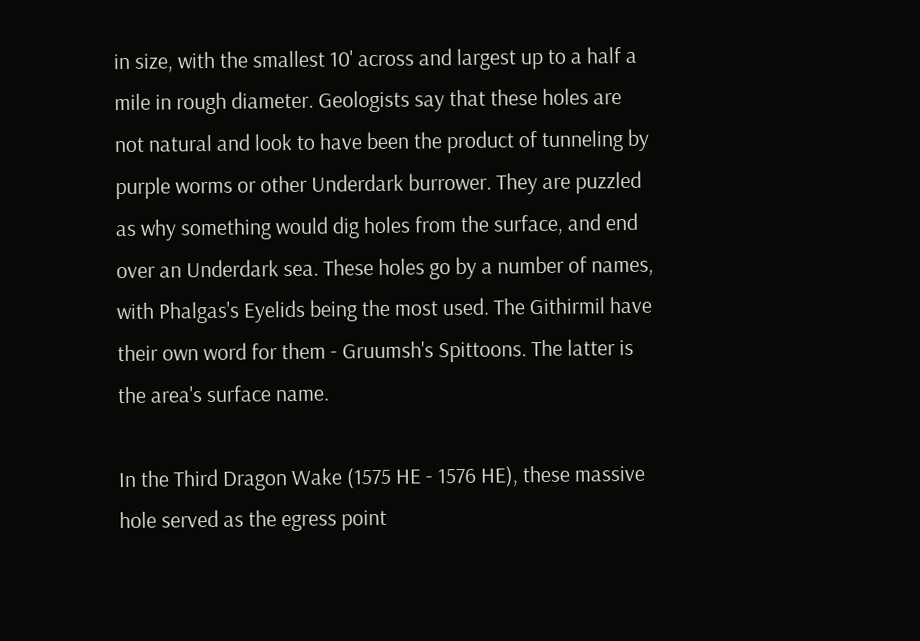in size, with the smallest 10' across and largest up to a half a mile in rough diameter. Geologists say that these holes are not natural and look to have been the product of tunneling by purple worms or other Underdark burrower. They are puzzled as why something would dig holes from the surface, and end over an Underdark sea. These holes go by a number of names, with Phalgas's Eyelids being the most used. The Githirmil have their own word for them - Gruumsh's Spittoons. The latter is the area's surface name.

In the Third Dragon Wake (1575 HE - 1576 HE), these massive hole served as the egress point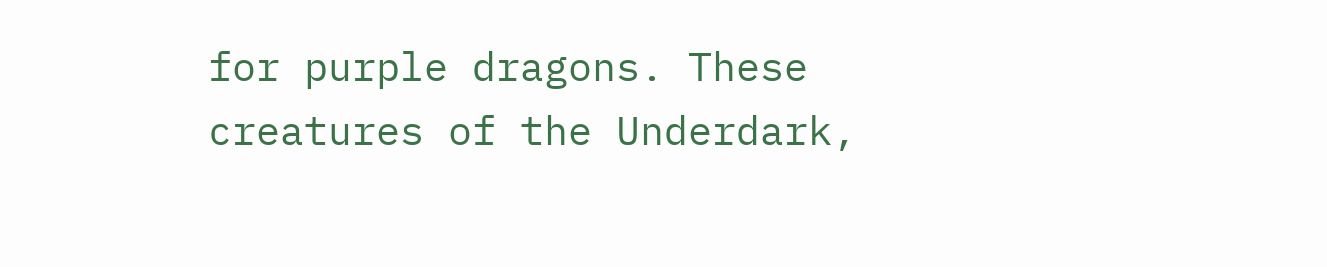for purple dragons. These creatures of the Underdark,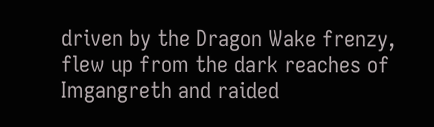driven by the Dragon Wake frenzy, flew up from the dark reaches of Imgangreth and raided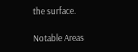the surface.

Notable Areas